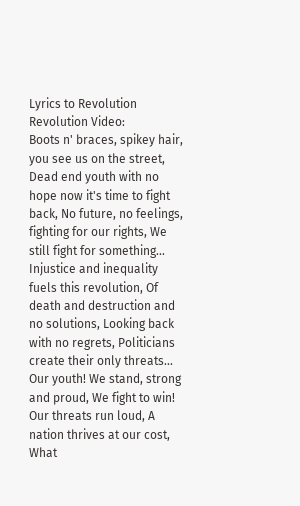Lyrics to Revolution
Revolution Video:
Boots n' braces, spikey hair, you see us on the street, Dead end youth with no hope now it's time to fight back, No future, no feelings, fighting for our rights, We still fight for something... Injustice and inequality fuels this revolution, Of death and destruction and no solutions, Looking back with no regrets, Politicians create their only threats... Our youth! We stand, strong and proud, We fight to win! Our threats run loud, A nation thrives at our cost, What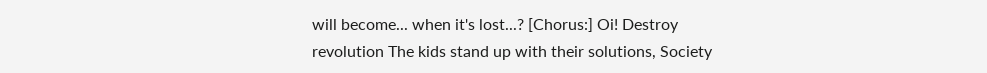will become... when it's lost...? [Chorus:] Oi! Destroy revolution The kids stand up with their solutions, Society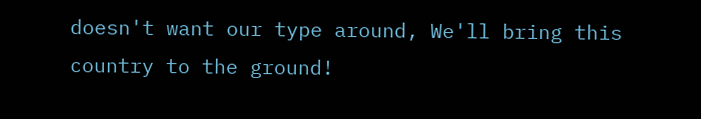doesn't want our type around, We'll bring this country to the ground!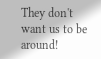They don't want us to be around!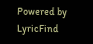Powered by LyricFind